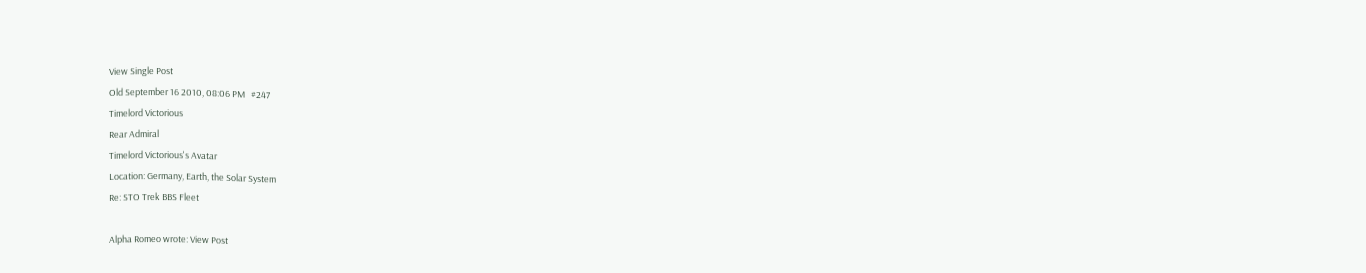View Single Post
Old September 16 2010, 08:06 PM   #247
Timelord Victorious
Rear Admiral
Timelord Victorious's Avatar
Location: Germany, Earth, the Solar System
Re: STO Trek BBS Fleet

Alpha Romeo wrote: View Post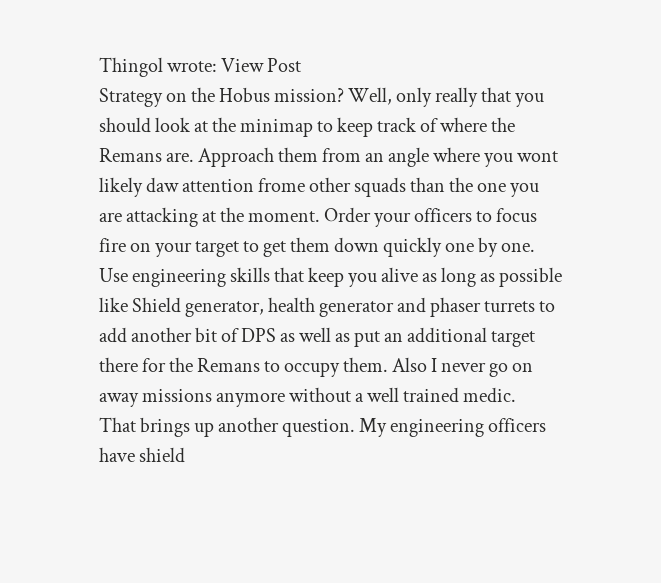Thingol wrote: View Post
Strategy on the Hobus mission? Well, only really that you should look at the minimap to keep track of where the Remans are. Approach them from an angle where you wont likely daw attention frome other squads than the one you are attacking at the moment. Order your officers to focus fire on your target to get them down quickly one by one. Use engineering skills that keep you alive as long as possible like Shield generator, health generator and phaser turrets to add another bit of DPS as well as put an additional target there for the Remans to occupy them. Also I never go on away missions anymore without a well trained medic.
That brings up another question. My engineering officers have shield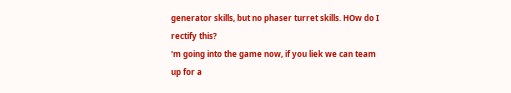generator skills, but no phaser turret skills. HOw do I rectify this?
'm going into the game now, if you liek we can team up for a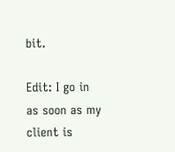bit.

Edit: I go in as soon as my client is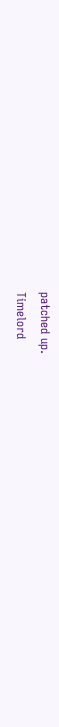patched up.
Timelord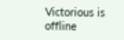Victorious is offline